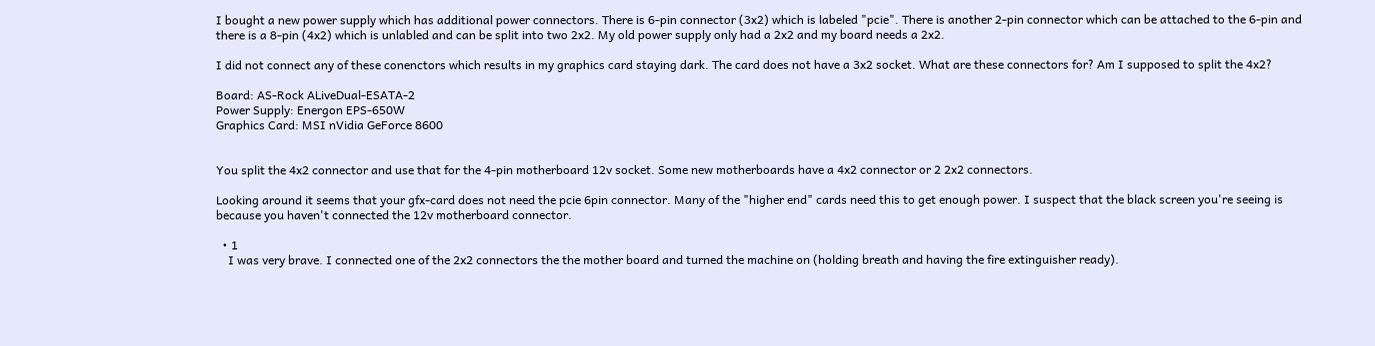I bought a new power supply which has additional power connectors. There is 6-pin connector (3x2) which is labeled "pcie". There is another 2-pin connector which can be attached to the 6-pin and there is a 8-pin (4x2) which is unlabled and can be split into two 2x2. My old power supply only had a 2x2 and my board needs a 2x2.

I did not connect any of these conenctors which results in my graphics card staying dark. The card does not have a 3x2 socket. What are these connectors for? Am I supposed to split the 4x2?

Board: AS-Rock ALiveDual-ESATA-2
Power Supply: Energon EPS-650W
Graphics Card: MSI nVidia GeForce 8600


You split the 4x2 connector and use that for the 4-pin motherboard 12v socket. Some new motherboards have a 4x2 connector or 2 2x2 connectors.

Looking around it seems that your gfx-card does not need the pcie 6pin connector. Many of the "higher end" cards need this to get enough power. I suspect that the black screen you're seeing is because you haven't connected the 12v motherboard connector.

  • 1
    I was very brave. I connected one of the 2x2 connectors the the mother board and turned the machine on (holding breath and having the fire extinguisher ready).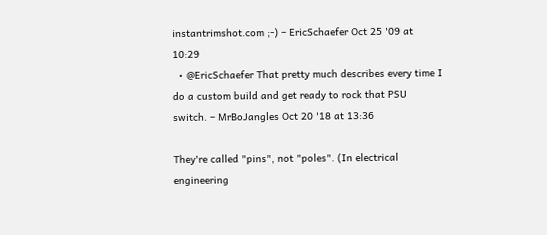instantrimshot.com ;-) – EricSchaefer Oct 25 '09 at 10:29
  • @EricSchaefer That pretty much describes every time I do a custom build and get ready to rock that PSU switch. – MrBoJangles Oct 20 '18 at 13:36

They're called "pins", not "poles". (In electrical engineering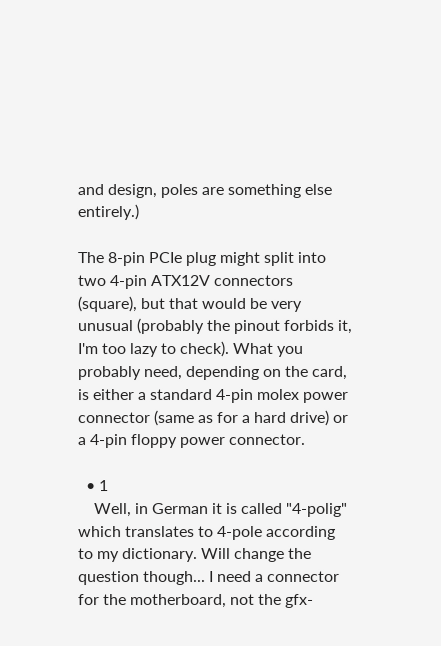and design, poles are something else entirely.)

The 8-pin PCIe plug might split into two 4-pin ATX12V connectors (square), but that would be very unusual (probably the pinout forbids it, I'm too lazy to check). What you probably need, depending on the card, is either a standard 4-pin molex power connector (same as for a hard drive) or a 4-pin floppy power connector.

  • 1
    Well, in German it is called "4-polig" which translates to 4-pole according to my dictionary. Will change the question though... I need a connector for the motherboard, not the gfx-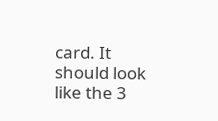card. It should look like the 3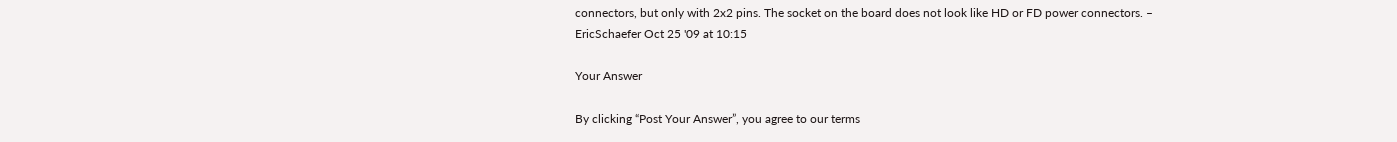connectors, but only with 2x2 pins. The socket on the board does not look like HD or FD power connectors. – EricSchaefer Oct 25 '09 at 10:15

Your Answer

By clicking “Post Your Answer”, you agree to our terms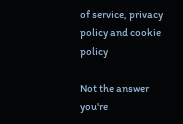of service, privacy policy and cookie policy

Not the answer you're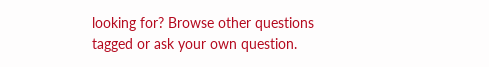looking for? Browse other questions tagged or ask your own question.